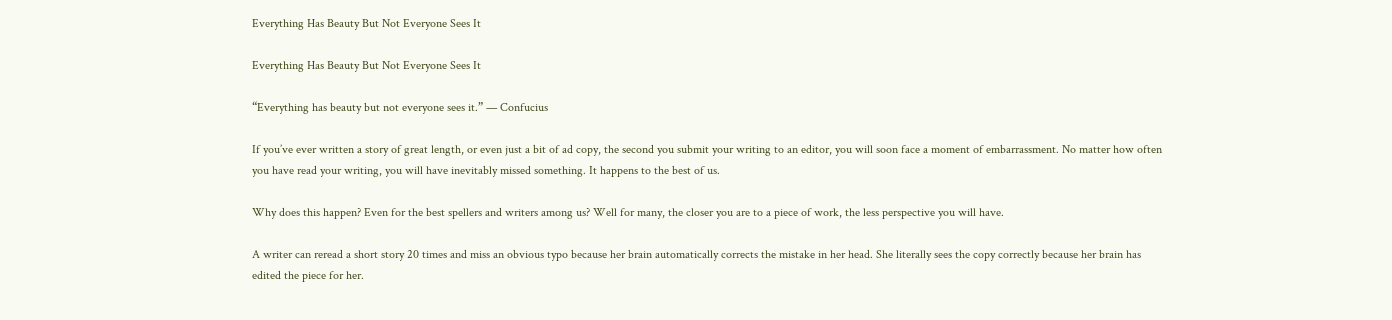Everything Has Beauty But Not Everyone Sees It

Everything Has Beauty But Not Everyone Sees It

“Everything has beauty but not everyone sees it.” — Confucius

If you’ve ever written a story of great length, or even just a bit of ad copy, the second you submit your writing to an editor, you will soon face a moment of embarrassment. No matter how often you have read your writing, you will have inevitably missed something. It happens to the best of us.

Why does this happen? Even for the best spellers and writers among us? Well for many, the closer you are to a piece of work, the less perspective you will have.

A writer can reread a short story 20 times and miss an obvious typo because her brain automatically corrects the mistake in her head. She literally sees the copy correctly because her brain has edited the piece for her.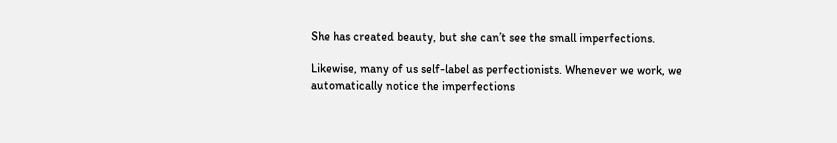She has created beauty, but she can’t see the small imperfections.

Likewise, many of us self-label as perfectionists. Whenever we work, we automatically notice the imperfections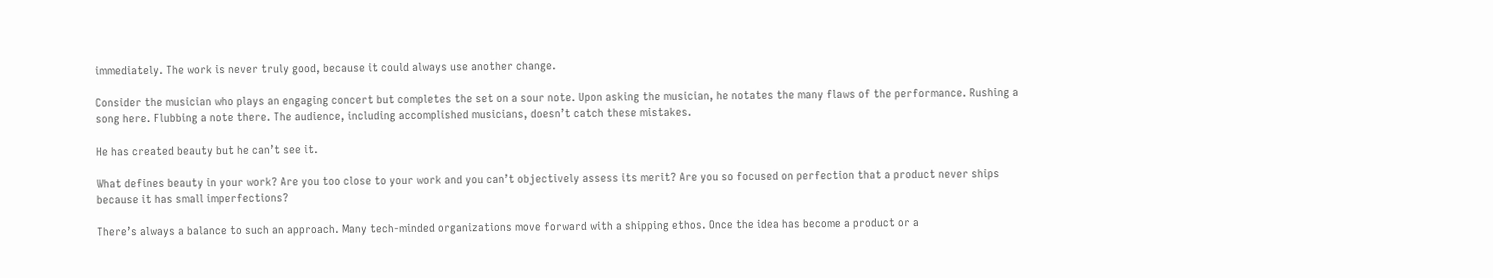immediately. The work is never truly good, because it could always use another change.

Consider the musician who plays an engaging concert but completes the set on a sour note. Upon asking the musician, he notates the many flaws of the performance. Rushing a song here. Flubbing a note there. The audience, including accomplished musicians, doesn’t catch these mistakes.

He has created beauty but he can’t see it.

What defines beauty in your work? Are you too close to your work and you can’t objectively assess its merit? Are you so focused on perfection that a product never ships because it has small imperfections?

There’s always a balance to such an approach. Many tech-minded organizations move forward with a shipping ethos. Once the idea has become a product or a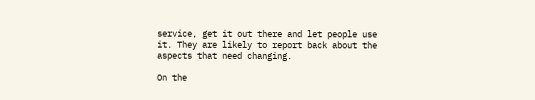service, get it out there and let people use it. They are likely to report back about the aspects that need changing.

On the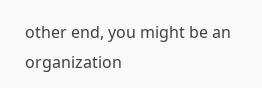other end, you might be an organization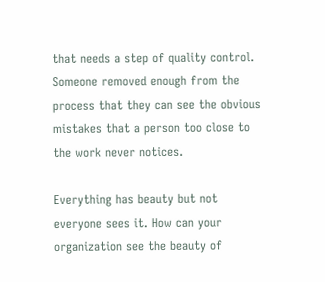that needs a step of quality control. Someone removed enough from the process that they can see the obvious mistakes that a person too close to the work never notices.

Everything has beauty but not everyone sees it. How can your organization see the beauty of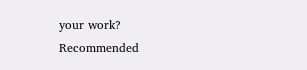your work?
Recommended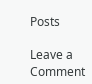Posts

Leave a Comment